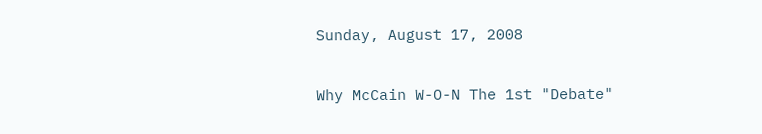Sunday, August 17, 2008

Why McCain W-O-N The 1st "Debate"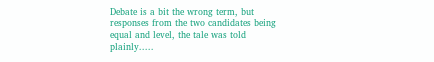Debate is a bit the wrong term, but responses from the two candidates being equal and level, the tale was told plainly.....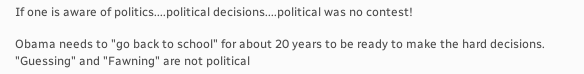If one is aware of politics....political decisions....political was no contest!

Obama needs to "go back to school" for about 20 years to be ready to make the hard decisions. "Guessing" and "Fawning" are not political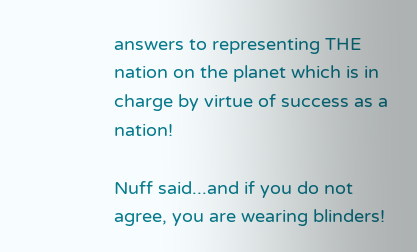answers to representing THE nation on the planet which is in charge by virtue of success as a nation!

Nuff said...and if you do not agree, you are wearing blinders!